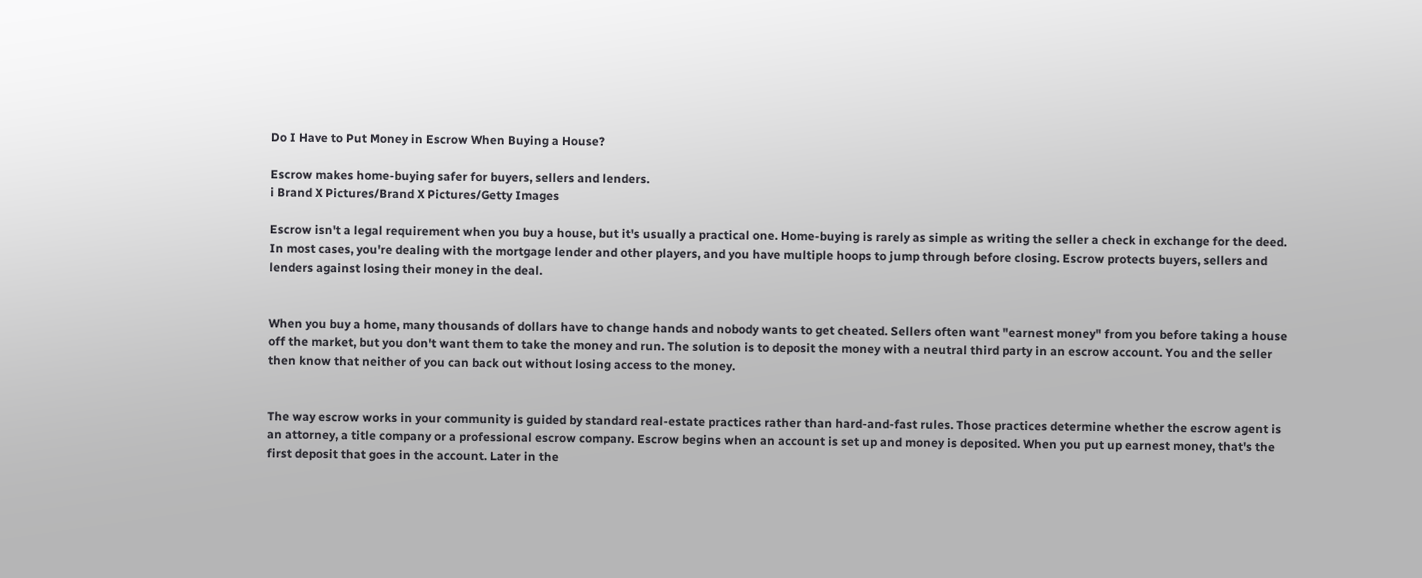Do I Have to Put Money in Escrow When Buying a House?

Escrow makes home-buying safer for buyers, sellers and lenders.
i Brand X Pictures/Brand X Pictures/Getty Images

Escrow isn't a legal requirement when you buy a house, but it's usually a practical one. Home-buying is rarely as simple as writing the seller a check in exchange for the deed. In most cases, you're dealing with the mortgage lender and other players, and you have multiple hoops to jump through before closing. Escrow protects buyers, sellers and lenders against losing their money in the deal.


When you buy a home, many thousands of dollars have to change hands and nobody wants to get cheated. Sellers often want "earnest money" from you before taking a house off the market, but you don't want them to take the money and run. The solution is to deposit the money with a neutral third party in an escrow account. You and the seller then know that neither of you can back out without losing access to the money.


The way escrow works in your community is guided by standard real-estate practices rather than hard-and-fast rules. Those practices determine whether the escrow agent is an attorney, a title company or a professional escrow company. Escrow begins when an account is set up and money is deposited. When you put up earnest money, that's the first deposit that goes in the account. Later in the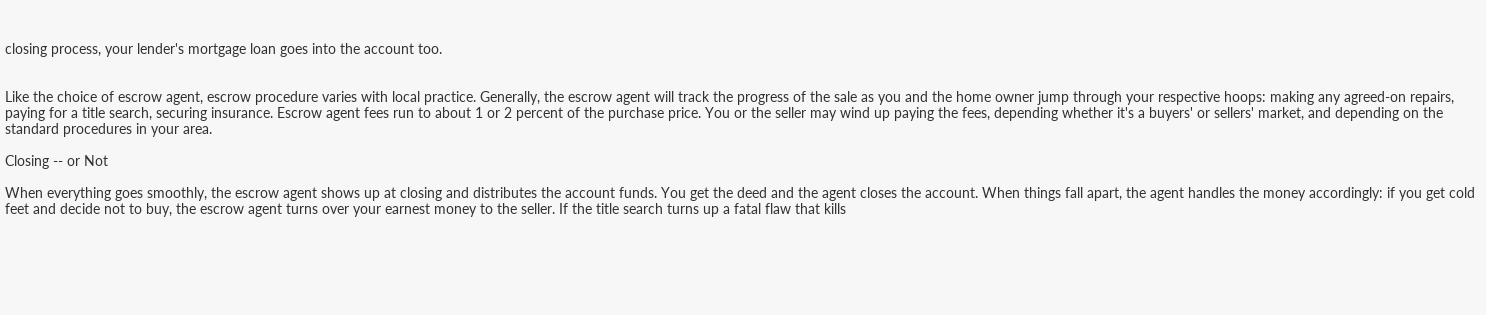closing process, your lender's mortgage loan goes into the account too.


Like the choice of escrow agent, escrow procedure varies with local practice. Generally, the escrow agent will track the progress of the sale as you and the home owner jump through your respective hoops: making any agreed-on repairs, paying for a title search, securing insurance. Escrow agent fees run to about 1 or 2 percent of the purchase price. You or the seller may wind up paying the fees, depending whether it's a buyers' or sellers' market, and depending on the standard procedures in your area.

Closing -- or Not

When everything goes smoothly, the escrow agent shows up at closing and distributes the account funds. You get the deed and the agent closes the account. When things fall apart, the agent handles the money accordingly: if you get cold feet and decide not to buy, the escrow agent turns over your earnest money to the seller. If the title search turns up a fatal flaw that kills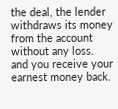the deal, the lender withdraws its money from the account without any loss. and you receive your earnest money back.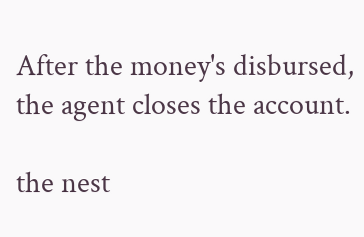After the money's disbursed, the agent closes the account.

the nest